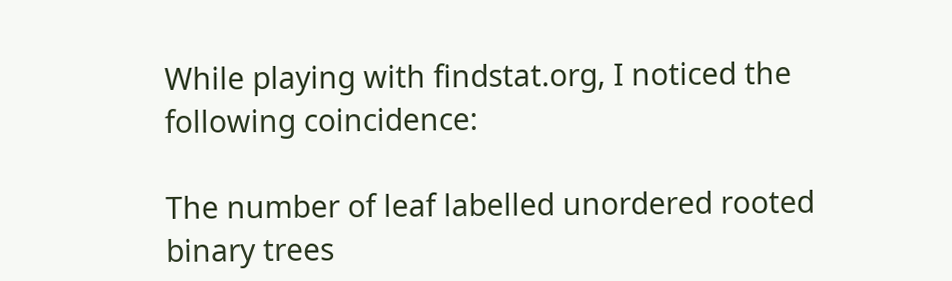While playing with findstat.org, I noticed the following coincidence:

The number of leaf labelled unordered rooted binary trees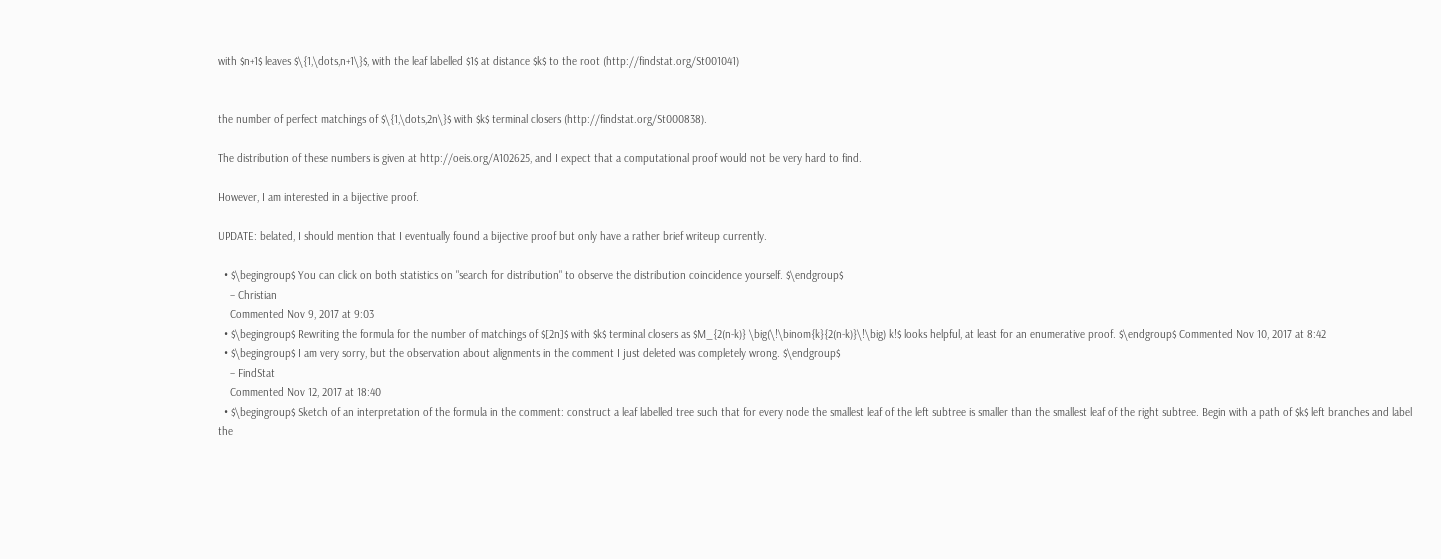with $n+1$ leaves $\{1,\dots,n+1\}$, with the leaf labelled $1$ at distance $k$ to the root (http://findstat.org/St001041)


the number of perfect matchings of $\{1,\dots,2n\}$ with $k$ terminal closers (http://findstat.org/St000838).

The distribution of these numbers is given at http://oeis.org/A102625, and I expect that a computational proof would not be very hard to find.

However, I am interested in a bijective proof.

UPDATE: belated, I should mention that I eventually found a bijective proof but only have a rather brief writeup currently.

  • $\begingroup$ You can click on both statistics on "search for distribution" to observe the distribution coincidence yourself. $\endgroup$
    – Christian
    Commented Nov 9, 2017 at 9:03
  • $\begingroup$ Rewriting the formula for the number of matchings of $[2n]$ with $k$ terminal closers as $M_{2(n-k)} \big(\!\binom{k}{2(n-k)}\!\big) k!$ looks helpful, at least for an enumerative proof. $\endgroup$ Commented Nov 10, 2017 at 8:42
  • $\begingroup$ I am very sorry, but the observation about alignments in the comment I just deleted was completely wrong. $\endgroup$
    – FindStat
    Commented Nov 12, 2017 at 18:40
  • $\begingroup$ Sketch of an interpretation of the formula in the comment: construct a leaf labelled tree such that for every node the smallest leaf of the left subtree is smaller than the smallest leaf of the right subtree. Begin with a path of $k$ left branches and label the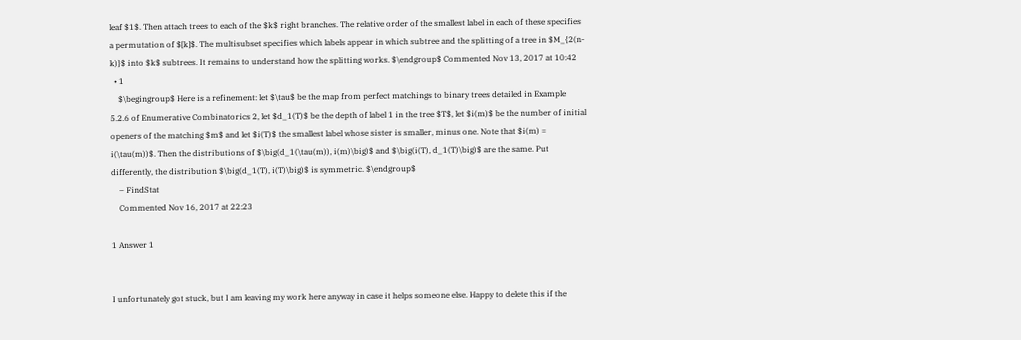leaf $1$. Then attach trees to each of the $k$ right branches. The relative order of the smallest label in each of these specifies a permutation of $[k]$. The multisubset specifies which labels appear in which subtree and the splitting of a tree in $M_{2(n-k)}$ into $k$ subtrees. It remains to understand how the splitting works. $\endgroup$ Commented Nov 13, 2017 at 10:42
  • 1
    $\begingroup$ Here is a refinement: let $\tau$ be the map from perfect matchings to binary trees detailed in Example 5.2.6 of Enumerative Combinatorics 2, let $d_1(T)$ be the depth of label 1 in the tree $T$, let $i(m)$ be the number of initial openers of the matching $m$ and let $i(T)$ the smallest label whose sister is smaller, minus one. Note that $i(m) = i(\tau(m))$. Then the distributions of $\big(d_1(\tau(m)), i(m)\big)$ and $\big(i(T), d_1(T)\big)$ are the same. Put differently, the distribution $\big(d_1(T), i(T)\big)$ is symmetric. $\endgroup$
    – FindStat
    Commented Nov 16, 2017 at 22:23

1 Answer 1


I unfortunately got stuck, but I am leaving my work here anyway in case it helps someone else. Happy to delete this if the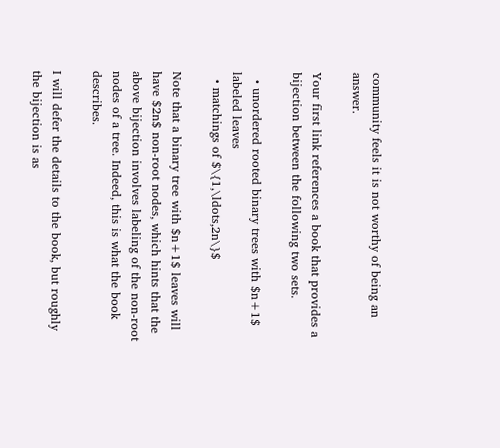community feels it is not worthy of being an answer.

Your first link references a book that provides a bijection between the following two sets.

  • unordered rooted binary trees with $n+1$ labeled leaves
  • matchings of $\{1,\ldots,2n\}$

Note that a binary tree with $n+1$ leaves will have $2n$ non-root nodes, which hints that the above bijection involves labeling of the non-root nodes of a tree. Indeed, this is what the book describes.

I will defer the details to the book, but roughly the bijection is as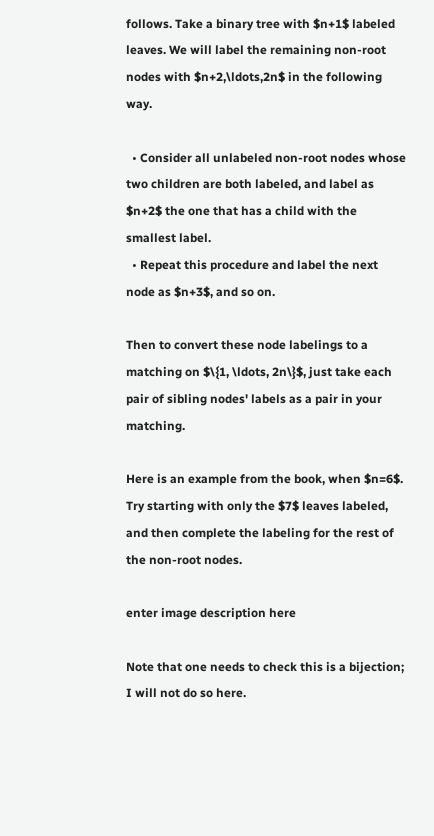follows. Take a binary tree with $n+1$ labeled leaves. We will label the remaining non-root nodes with $n+2,\ldots,2n$ in the following way.

  • Consider all unlabeled non-root nodes whose two children are both labeled, and label as $n+2$ the one that has a child with the smallest label.
  • Repeat this procedure and label the next node as $n+3$, and so on.

Then to convert these node labelings to a matching on $\{1, \ldots, 2n\}$, just take each pair of sibling nodes' labels as a pair in your matching.

Here is an example from the book, when $n=6$. Try starting with only the $7$ leaves labeled, and then complete the labeling for the rest of the non-root nodes.

enter image description here

Note that one needs to check this is a bijection; I will not do so here.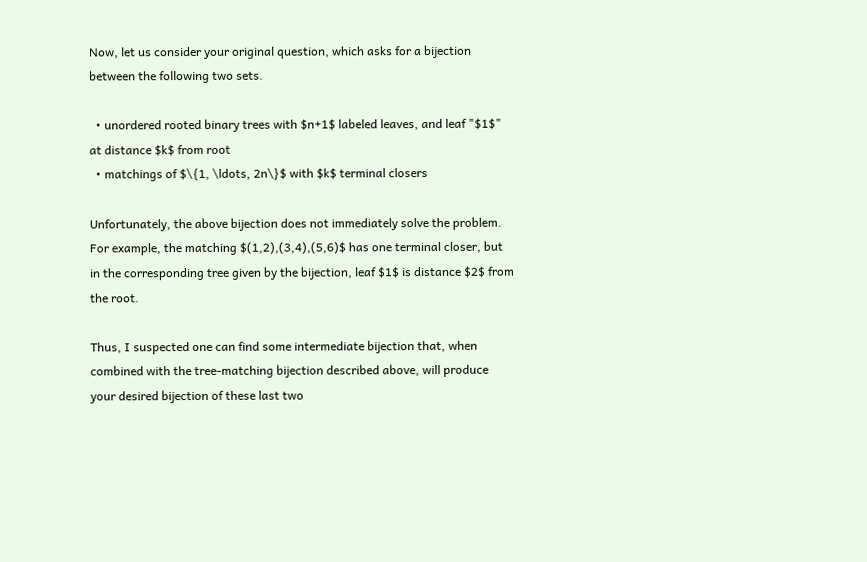Now, let us consider your original question, which asks for a bijection between the following two sets.

  • unordered rooted binary trees with $n+1$ labeled leaves, and leaf "$1$" at distance $k$ from root
  • matchings of $\{1, \ldots, 2n\}$ with $k$ terminal closers

Unfortunately, the above bijection does not immediately solve the problem. For example, the matching $(1,2),(3,4),(5,6)$ has one terminal closer, but in the corresponding tree given by the bijection, leaf $1$ is distance $2$ from the root.

Thus, I suspected one can find some intermediate bijection that, when combined with the tree-matching bijection described above, will produce your desired bijection of these last two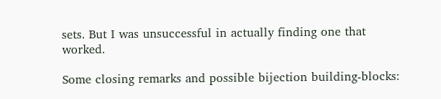sets. But I was unsuccessful in actually finding one that worked.

Some closing remarks and possible bijection building-blocks: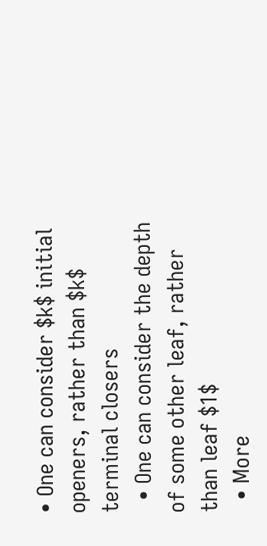• One can consider $k$ initial openers, rather than $k$ terminal closers
  • One can consider the depth of some other leaf, rather than leaf $1$
  • More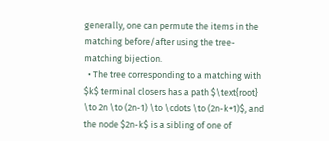generally, one can permute the items in the matching before/after using the tree-matching bijection.
  • The tree corresponding to a matching with $k$ terminal closers has a path $\text{root} \to 2n \to (2n-1) \to \cdots \to (2n-k+1)$, and the node $2n-k$ is a sibling of one of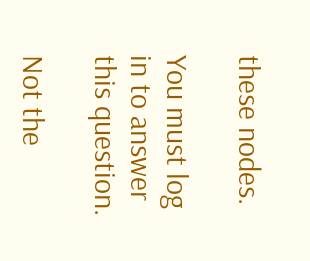these nodes.

You must log in to answer this question.

Not the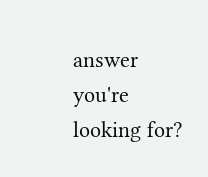answer you're looking for?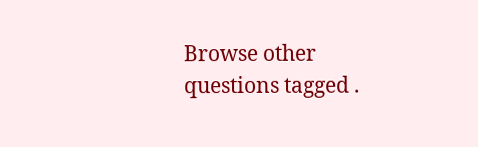Browse other questions tagged .